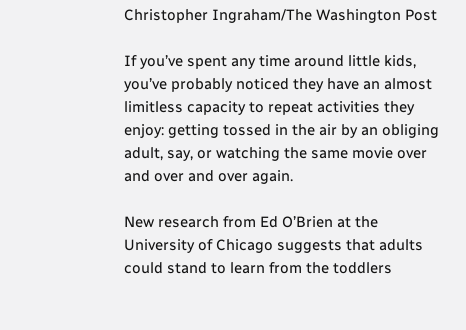Christopher Ingraham/The Washington Post

If you’ve spent any time around little kids, you’ve probably noticed they have an almost limitless capacity to repeat activities they enjoy: getting tossed in the air by an obliging adult, say, or watching the same movie over and over and over again.

New research from Ed O’Brien at the University of Chicago suggests that adults could stand to learn from the toddlers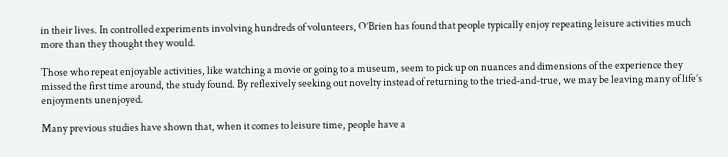in their lives. In controlled experiments involving hundreds of volunteers, O’Brien has found that people typically enjoy repeating leisure activities much more than they thought they would.

Those who repeat enjoyable activities, like watching a movie or going to a museum, seem to pick up on nuances and dimensions of the experience they missed the first time around, the study found. By reflexively seeking out novelty instead of returning to the tried-and-true, we may be leaving many of life’s enjoyments unenjoyed.

Many previous studies have shown that, when it comes to leisure time, people have a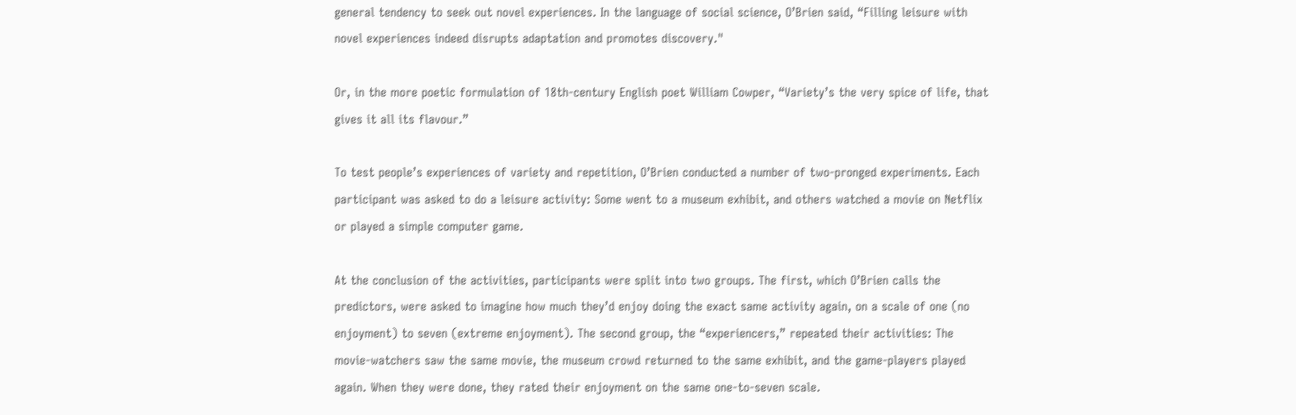general tendency to seek out novel experiences. In the language of social science, O’Brien said, “Filling leisure with novel experiences indeed disrupts adaptation and promotes discovery."

Or, in the more poetic formulation of 18th-century English poet William Cowper, “Variety’s the very spice of life, that gives it all its flavour.”

To test people’s experiences of variety and repetition, O’Brien conducted a number of two-pronged experiments. Each participant was asked to do a leisure activity: Some went to a museum exhibit, and others watched a movie on Netflix or played a simple computer game.

At the conclusion of the activities, participants were split into two groups. The first, which O’Brien calls the predictors, were asked to imagine how much they’d enjoy doing the exact same activity again, on a scale of one (no enjoyment) to seven (extreme enjoyment). The second group, the “experiencers,” repeated their activities: The movie-watchers saw the same movie, the museum crowd returned to the same exhibit, and the game-players played again. When they were done, they rated their enjoyment on the same one-to-seven scale.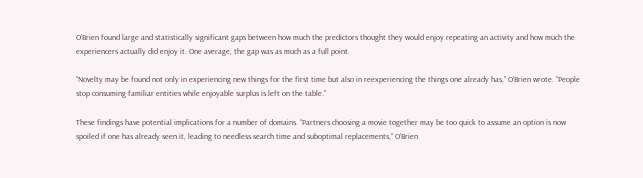O’Brien found large and statistically significant gaps between how much the predictors thought they would enjoy repeating an activity and how much the experiencers actually did enjoy it. One average, the gap was as much as a full point.

“Novelty may be found not only in experiencing new things for the first time but also in reexperiencing the things one already has,” O’Brien wrote. “People stop consuming familiar entities while enjoyable surplus is left on the table.”

These findings have potential implications for a number of domains. “Partners choosing a movie together may be too quick to assume an option is now spoiled if one has already seen it, leading to needless search time and suboptimal replacements,” O’Brien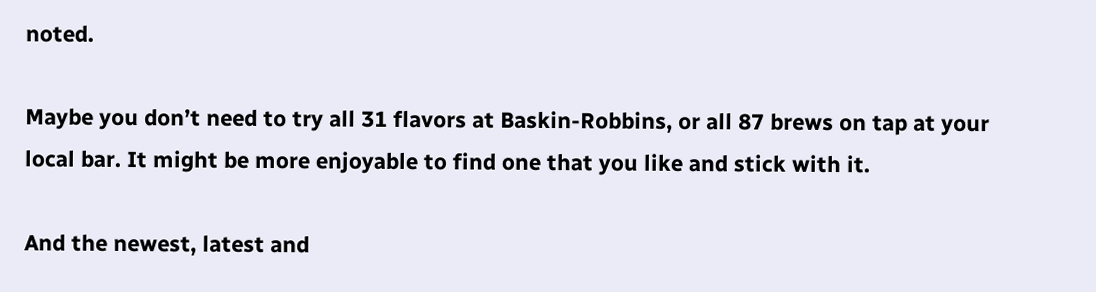noted.

Maybe you don’t need to try all 31 flavors at Baskin-Robbins, or all 87 brews on tap at your local bar. It might be more enjoyable to find one that you like and stick with it.

And the newest, latest and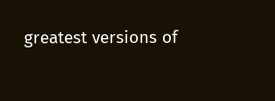greatest versions of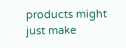products might just make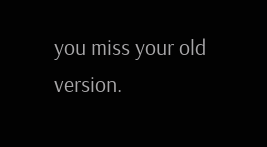you miss your old version.